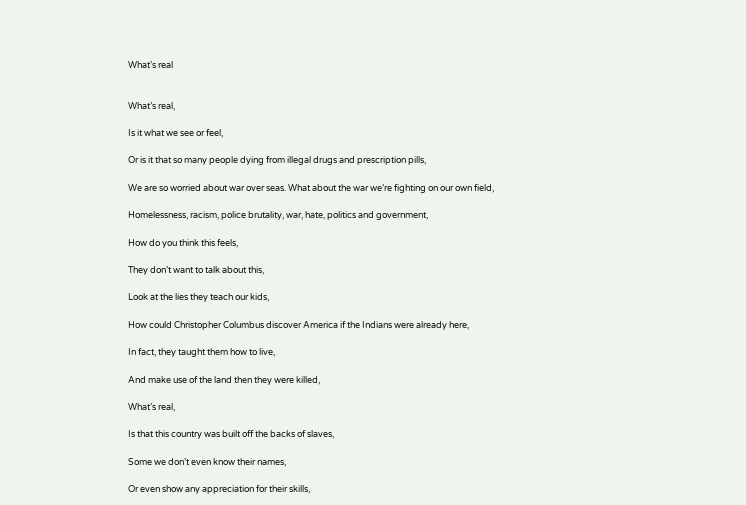What’s real


What’s real,

Is it what we see or feel,

Or is it that so many people dying from illegal drugs and prescription pills,

We are so worried about war over seas. What about the war we’re fighting on our own field,

Homelessness, racism, police brutality, war, hate, politics and government,

How do you think this feels,

They don’t want to talk about this,

Look at the lies they teach our kids,

How could Christopher Columbus discover America if the Indians were already here,

In fact, they taught them how to live,

And make use of the land then they were killed,

What’s real,

Is that this country was built off the backs of slaves,

Some we don’t even know their names,

Or even show any appreciation for their skills,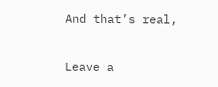And that’s real,

Leave a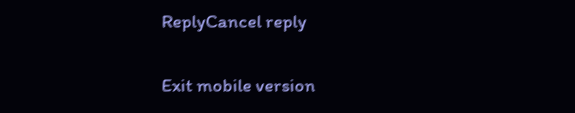ReplyCancel reply

Exit mobile version